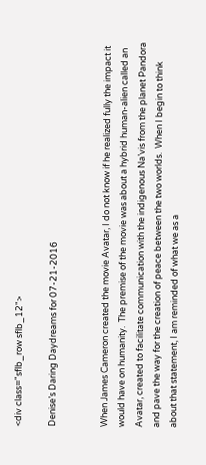<div class="sflb_row sflb_12">

Denise’s Daring Daydreams for 07-21-2016


When James Cameron created the movie Avatar, I do not know if he realized fully the impact it would have on humanity.  The premise of the movie was about a hybrid human-alien called an Avatar, created to facilitate communication with the indigenous Na’vis from the planet Pandora and pave the way for the creation of peace between the two worlds.  When I begin to think about that statement, I am reminded of what we as a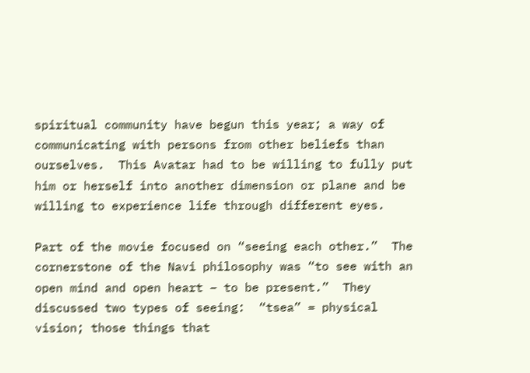spiritual community have begun this year; a way of communicating with persons from other beliefs than ourselves.  This Avatar had to be willing to fully put him or herself into another dimension or plane and be willing to experience life through different eyes.

Part of the movie focused on “seeing each other.”  The cornerstone of the Navi philosophy was “to see with an open mind and open heart – to be present.”  They discussed two types of seeing:  “tsea” = physical vision; those things that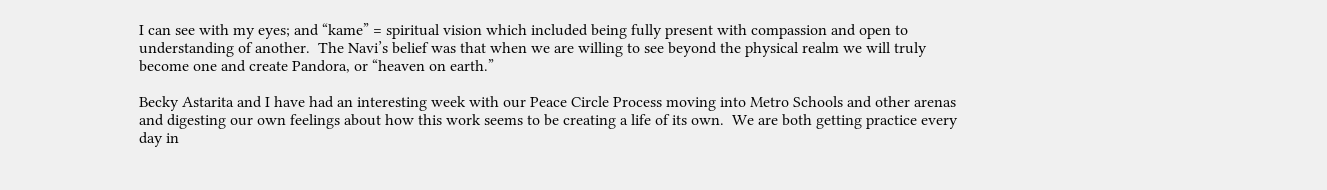I can see with my eyes; and “kame” = spiritual vision which included being fully present with compassion and open to understanding of another.  The Navi’s belief was that when we are willing to see beyond the physical realm we will truly become one and create Pandora, or “heaven on earth.”

Becky Astarita and I have had an interesting week with our Peace Circle Process moving into Metro Schools and other arenas and digesting our own feelings about how this work seems to be creating a life of its own.  We are both getting practice every day in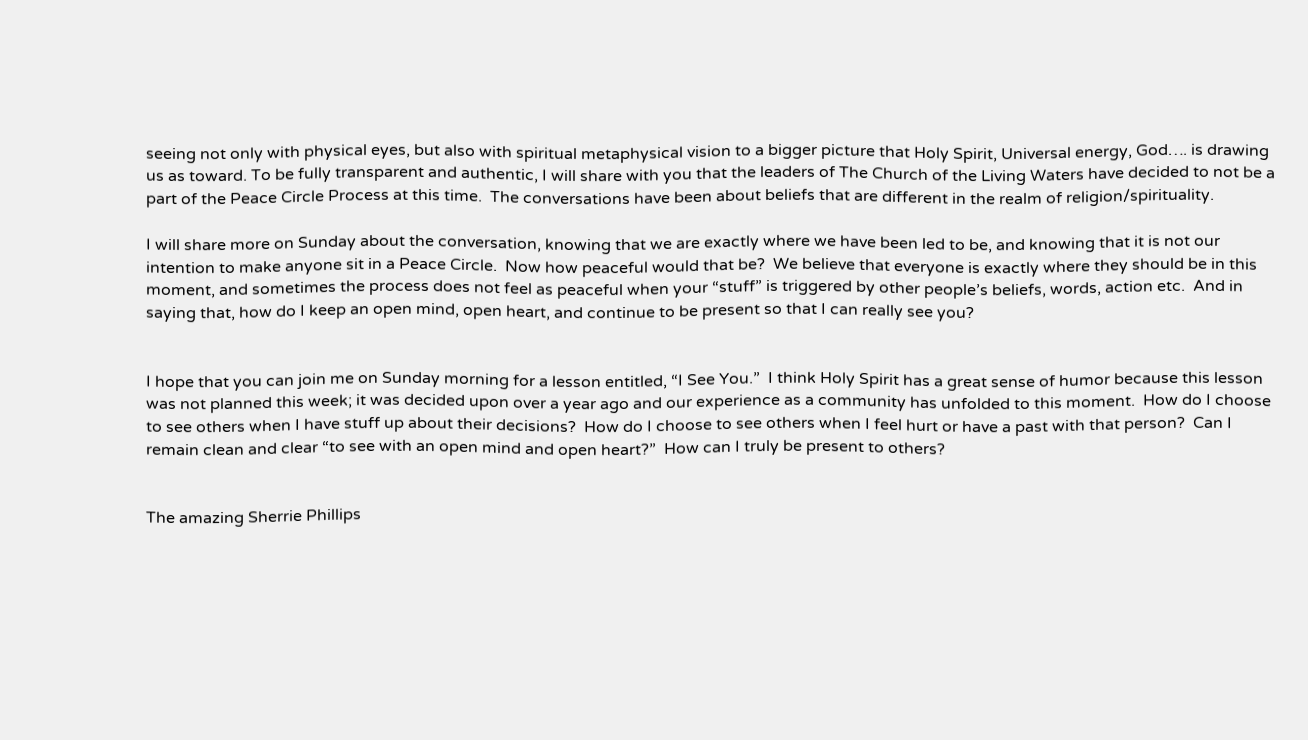seeing not only with physical eyes, but also with spiritual metaphysical vision to a bigger picture that Holy Spirit, Universal energy, God…. is drawing us as toward. To be fully transparent and authentic, I will share with you that the leaders of The Church of the Living Waters have decided to not be a part of the Peace Circle Process at this time.  The conversations have been about beliefs that are different in the realm of religion/spirituality.

I will share more on Sunday about the conversation, knowing that we are exactly where we have been led to be, and knowing that it is not our intention to make anyone sit in a Peace Circle.  Now how peaceful would that be?  We believe that everyone is exactly where they should be in this moment, and sometimes the process does not feel as peaceful when your “stuff” is triggered by other people’s beliefs, words, action etc.  And in saying that, how do I keep an open mind, open heart, and continue to be present so that I can really see you?


I hope that you can join me on Sunday morning for a lesson entitled, “I See You.”  I think Holy Spirit has a great sense of humor because this lesson was not planned this week; it was decided upon over a year ago and our experience as a community has unfolded to this moment.  How do I choose to see others when I have stuff up about their decisions?  How do I choose to see others when I feel hurt or have a past with that person?  Can I remain clean and clear “to see with an open mind and open heart?”  How can I truly be present to others?


The amazing Sherrie Phillips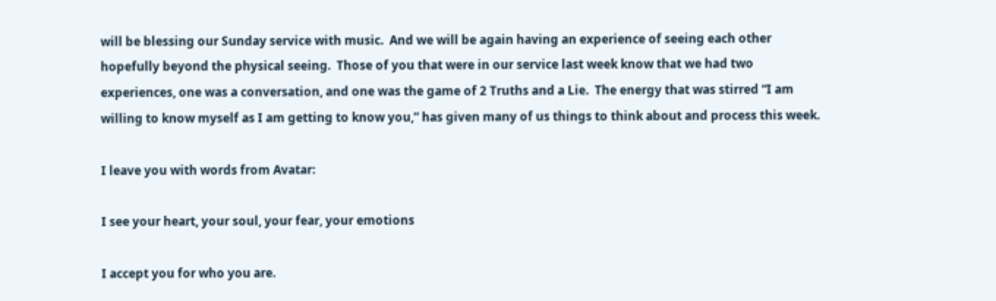will be blessing our Sunday service with music.  And we will be again having an experience of seeing each other hopefully beyond the physical seeing.  Those of you that were in our service last week know that we had two experiences, one was a conversation, and one was the game of 2 Truths and a Lie.  The energy that was stirred “I am willing to know myself as I am getting to know you,” has given many of us things to think about and process this week.

I leave you with words from Avatar:

I see your heart, your soul, your fear, your emotions

I accept you for who you are.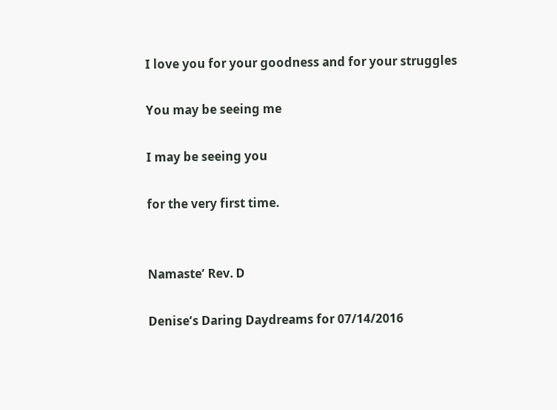I love you for your goodness and for your struggles

You may be seeing me

I may be seeing you

for the very first time.


Namaste’ Rev. D

Denise’s Daring Daydreams for 07/14/2016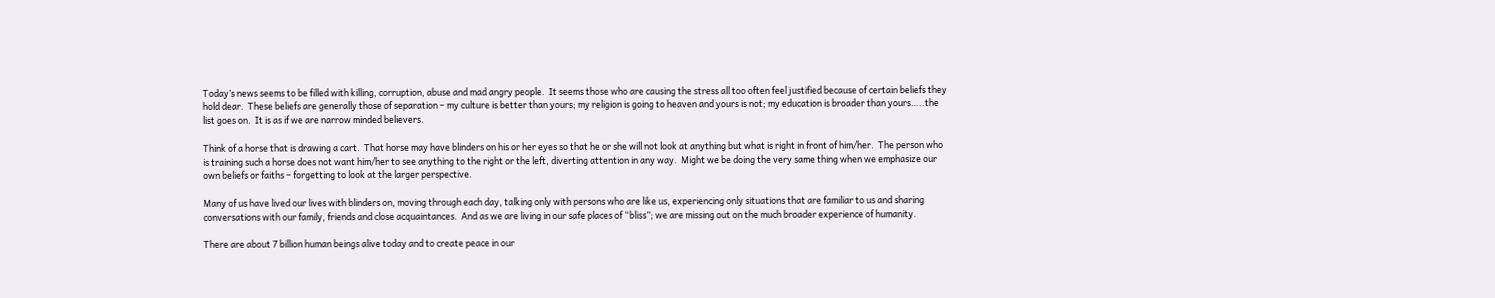Today’s news seems to be filled with killing, corruption, abuse and mad angry people.  It seems those who are causing the stress all too often feel justified because of certain beliefs they hold dear.  These beliefs are generally those of separation – my culture is better than yours; my religion is going to heaven and yours is not; my education is broader than yours…..the list goes on.  It is as if we are narrow minded believers.

Think of a horse that is drawing a cart.  That horse may have blinders on his or her eyes so that he or she will not look at anything but what is right in front of him/her.  The person who is training such a horse does not want him/her to see anything to the right or the left, diverting attention in any way.  Might we be doing the very same thing when we emphasize our own beliefs or faiths – forgetting to look at the larger perspective.

Many of us have lived our lives with blinders on, moving through each day, talking only with persons who are like us, experiencing only situations that are familiar to us and sharing conversations with our family, friends and close acquaintances.  And as we are living in our safe places of “bliss”; we are missing out on the much broader experience of humanity.

There are about 7 billion human beings alive today and to create peace in our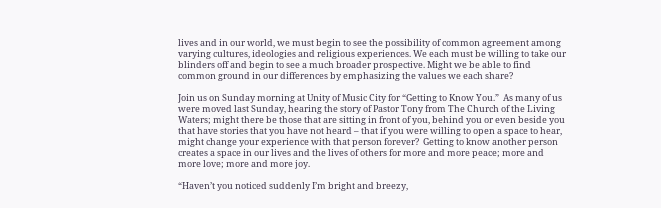lives and in our world, we must begin to see the possibility of common agreement among varying cultures, ideologies and religious experiences. We each must be willing to take our blinders off and begin to see a much broader prospective. Might we be able to find common ground in our differences by emphasizing the values we each share?

Join us on Sunday morning at Unity of Music City for “Getting to Know You.”  As many of us were moved last Sunday, hearing the story of Pastor Tony from The Church of the Living Waters; might there be those that are sitting in front of you, behind you or even beside you that have stories that you have not heard – that if you were willing to open a space to hear, might change your experience with that person forever?  Getting to know another person creates a space in our lives and the lives of others for more and more peace; more and more love; more and more joy.

“Haven’t you noticed suddenly I’m bright and breezy,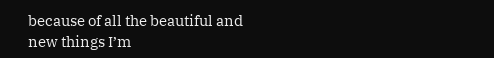because of all the beautiful and new things I’m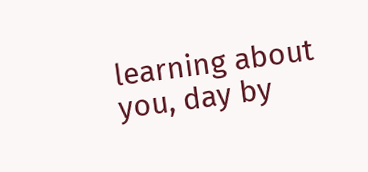learning about you, day by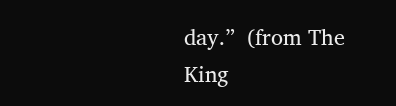day.”  (from The King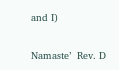and I)

Namaste’  Rev. D